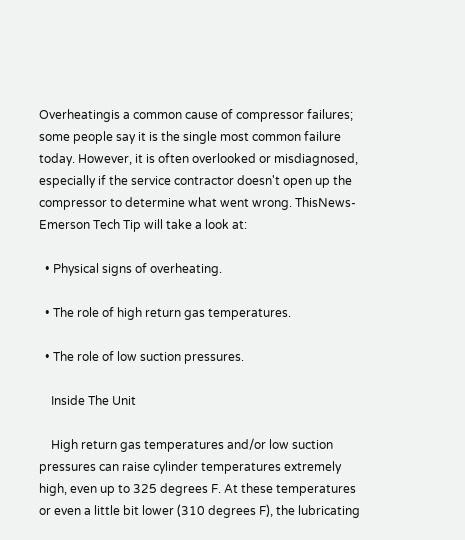Overheatingis a common cause of compressor failures; some people say it is the single most common failure today. However, it is often overlooked or misdiagnosed, especially if the service contractor doesn't open up the compressor to determine what went wrong. ThisNews-Emerson Tech Tip will take a look at:

  • Physical signs of overheating.

  • The role of high return gas temperatures.

  • The role of low suction pressures.

    Inside The Unit

    High return gas temperatures and/or low suction pressures can raise cylinder temperatures extremely high, even up to 325 degrees F. At these temperatures or even a little bit lower (310 degrees F), the lubricating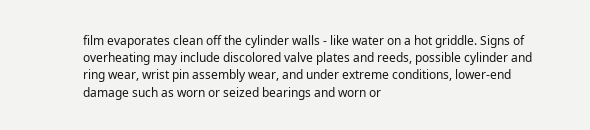film evaporates clean off the cylinder walls - like water on a hot griddle. Signs of overheating may include discolored valve plates and reeds, possible cylinder and ring wear, wrist pin assembly wear, and under extreme conditions, lower-end damage such as worn or seized bearings and worn or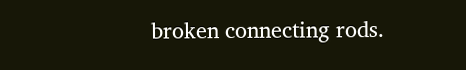broken connecting rods.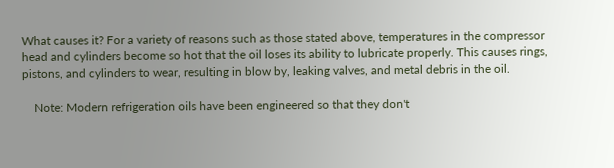What causes it? For a variety of reasons such as those stated above, temperatures in the compressor head and cylinders become so hot that the oil loses its ability to lubricate properly. This causes rings, pistons, and cylinders to wear, resulting in blow by, leaking valves, and metal debris in the oil.

    Note: Modern refrigeration oils have been engineered so that they don't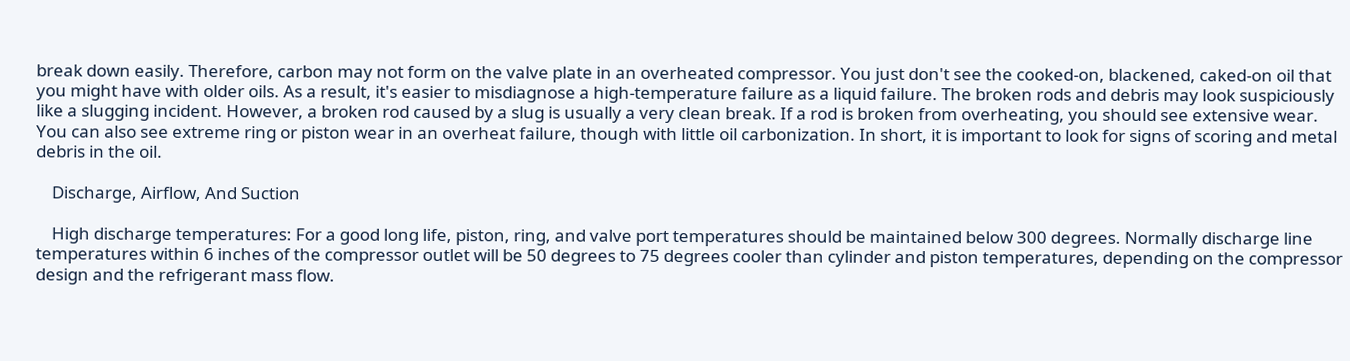break down easily. Therefore, carbon may not form on the valve plate in an overheated compressor. You just don't see the cooked-on, blackened, caked-on oil that you might have with older oils. As a result, it's easier to misdiagnose a high-temperature failure as a liquid failure. The broken rods and debris may look suspiciously like a slugging incident. However, a broken rod caused by a slug is usually a very clean break. If a rod is broken from overheating, you should see extensive wear. You can also see extreme ring or piston wear in an overheat failure, though with little oil carbonization. In short, it is important to look for signs of scoring and metal debris in the oil.

    Discharge, Airflow, And Suction

    High discharge temperatures: For a good long life, piston, ring, and valve port temperatures should be maintained below 300 degrees. Normally discharge line temperatures within 6 inches of the compressor outlet will be 50 degrees to 75 degrees cooler than cylinder and piston temperatures, depending on the compressor design and the refrigerant mass flow.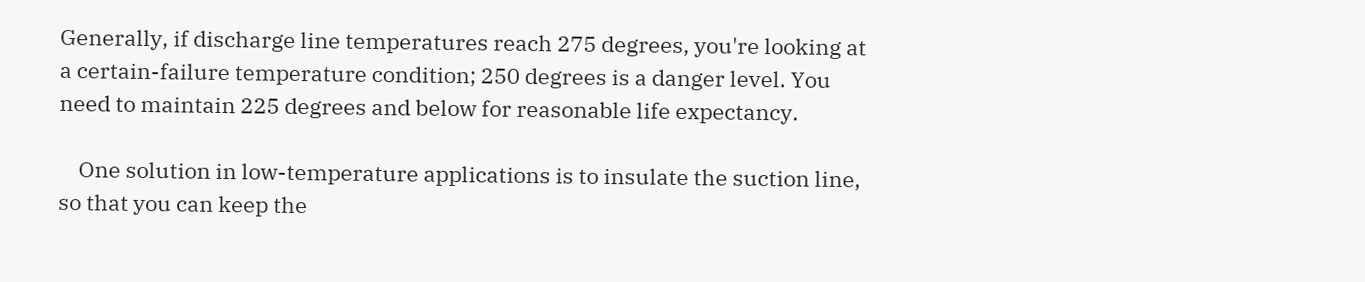Generally, if discharge line temperatures reach 275 degrees, you're looking at a certain-failure temperature condition; 250 degrees is a danger level. You need to maintain 225 degrees and below for reasonable life expectancy.

    One solution in low-temperature applications is to insulate the suction line, so that you can keep the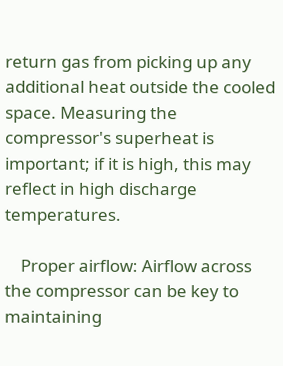return gas from picking up any additional heat outside the cooled space. Measuring the compressor's superheat is important; if it is high, this may reflect in high discharge temperatures.

    Proper airflow: Airflow across the compressor can be key to maintaining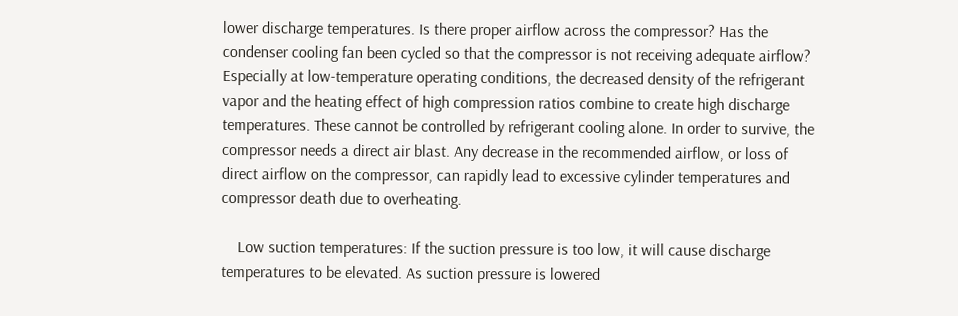lower discharge temperatures. Is there proper airflow across the compressor? Has the condenser cooling fan been cycled so that the compressor is not receiving adequate airflow? Especially at low-temperature operating conditions, the decreased density of the refrigerant vapor and the heating effect of high compression ratios combine to create high discharge temperatures. These cannot be controlled by refrigerant cooling alone. In order to survive, the compressor needs a direct air blast. Any decrease in the recommended airflow, or loss of direct airflow on the compressor, can rapidly lead to excessive cylinder temperatures and compressor death due to overheating.

    Low suction temperatures: If the suction pressure is too low, it will cause discharge temperatures to be elevated. As suction pressure is lowered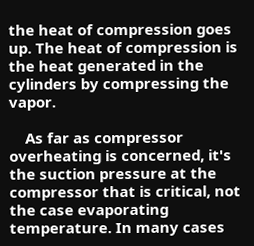the heat of compression goes up. The heat of compression is the heat generated in the cylinders by compressing the vapor.

    As far as compressor overheating is concerned, it's the suction pressure at the compressor that is critical, not the case evaporating temperature. In many cases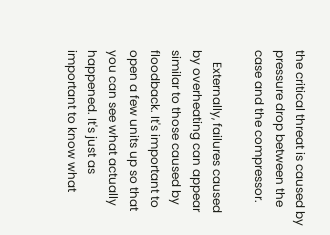the critical threat is caused by pressure drop between the case and the compressor.

    Externally, failures caused by overheating can appear similar to those caused by floodback. It's important to open a few units up so that you can see what actually happened. It's just as important to know what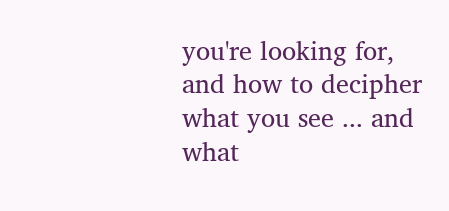you're looking for, and how to decipher what you see ... and what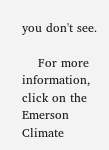you don't see.

    For more information, click on the Emerson Climate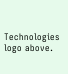Technologies logo above.